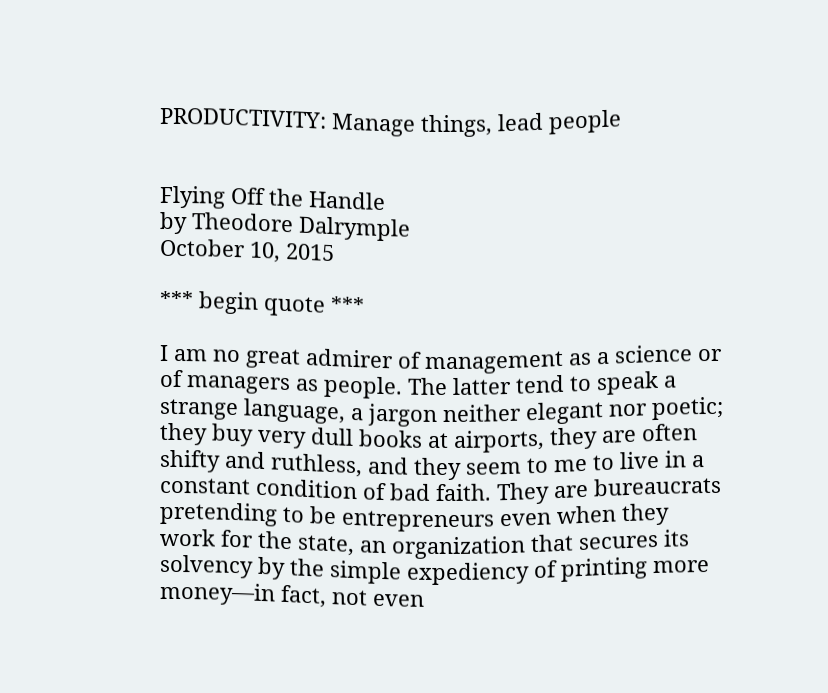PRODUCTIVITY: Manage things, lead people


Flying Off the Handle
by Theodore Dalrymple
October 10, 2015

*** begin quote ***

I am no great admirer of management as a science or of managers as people. The latter tend to speak a strange language, a jargon neither elegant nor poetic; they buy very dull books at airports, they are often shifty and ruthless, and they seem to me to live in a constant condition of bad faith. They are bureaucrats pretending to be entrepreneurs even when they work for the state, an organization that secures its solvency by the simple expediency of printing more money—in fact, not even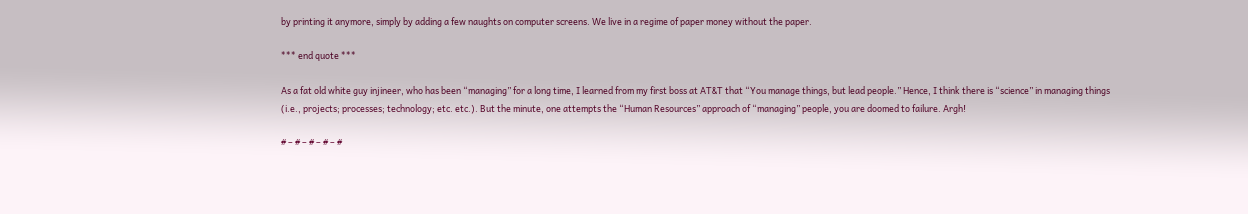by printing it anymore, simply by adding a few naughts on computer screens. We live in a regime of paper money without the paper.

*** end quote ***

As a fat old white guy injineer, who has been “managing” for a long time, I learned from my first boss at AT&T that “You manage things, but lead people.” Hence, I think there is “science” in managing things (i.e., projects; processes; technology; etc. etc.). But the minute, one attempts the “Human Resources” approach of “managing” people, you are doomed to failure. Argh!

# – # – # – # – #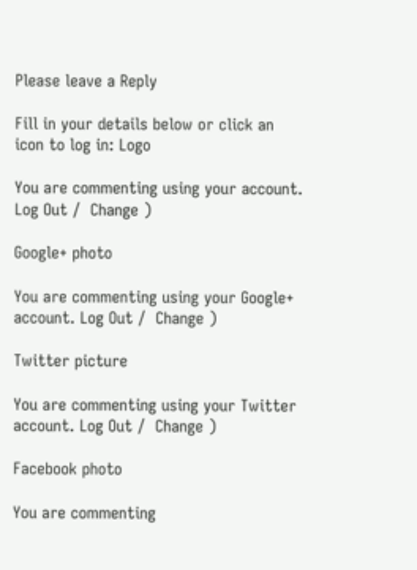Please leave a Reply

Fill in your details below or click an icon to log in: Logo

You are commenting using your account. Log Out /  Change )

Google+ photo

You are commenting using your Google+ account. Log Out /  Change )

Twitter picture

You are commenting using your Twitter account. Log Out /  Change )

Facebook photo

You are commenting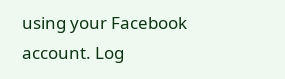using your Facebook account. Log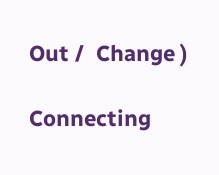Out /  Change )

Connecting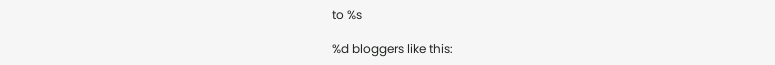to %s

%d bloggers like this: